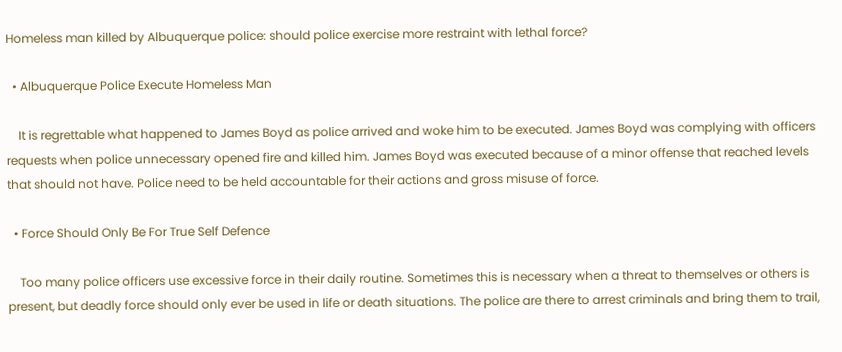Homeless man killed by Albuquerque police: should police exercise more restraint with lethal force?

  • Albuquerque Police Execute Homeless Man

    It is regrettable what happened to James Boyd as police arrived and woke him to be executed. James Boyd was complying with officers requests when police unnecessary opened fire and killed him. James Boyd was executed because of a minor offense that reached levels that should not have. Police need to be held accountable for their actions and gross misuse of force.

  • Force Should Only Be For True Self Defence

    Too many police officers use excessive force in their daily routine. Sometimes this is necessary when a threat to themselves or others is present, but deadly force should only ever be used in life or death situations. The police are there to arrest criminals and bring them to trail,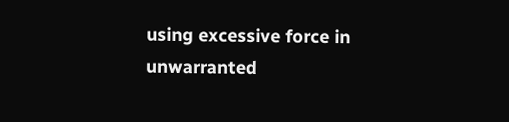using excessive force in unwarranted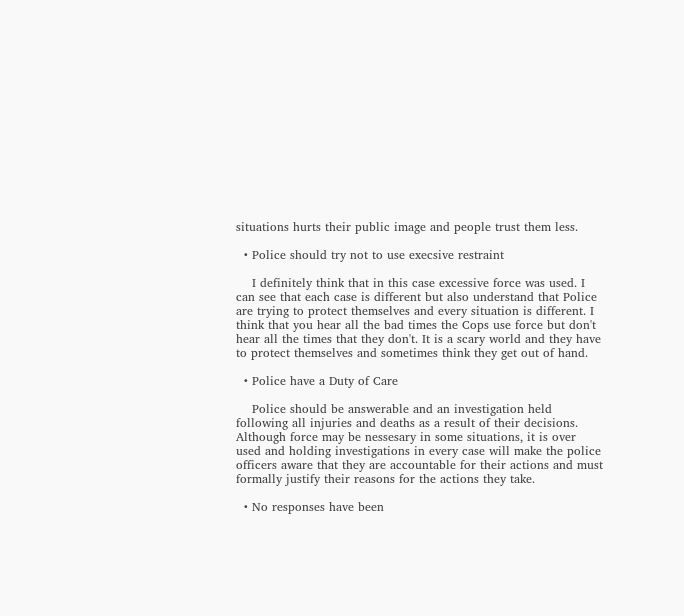situations hurts their public image and people trust them less.

  • Police should try not to use execsive restraint

    I definitely think that in this case excessive force was used. I can see that each case is different but also understand that Police are trying to protect themselves and every situation is different. I think that you hear all the bad times the Cops use force but don't hear all the times that they don't. It is a scary world and they have to protect themselves and sometimes think they get out of hand.

  • Police have a Duty of Care

    Police should be answerable and an investigation held following all injuries and deaths as a result of their decisions. Although force may be nessesary in some situations, it is over used and holding investigations in every case will make the police officers aware that they are accountable for their actions and must formally justify their reasons for the actions they take.

  • No responses have been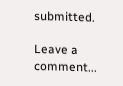submitted.

Leave a comment...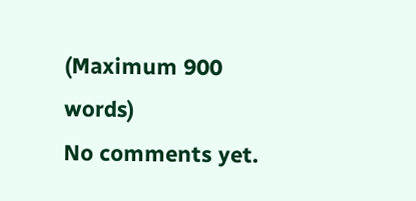(Maximum 900 words)
No comments yet.